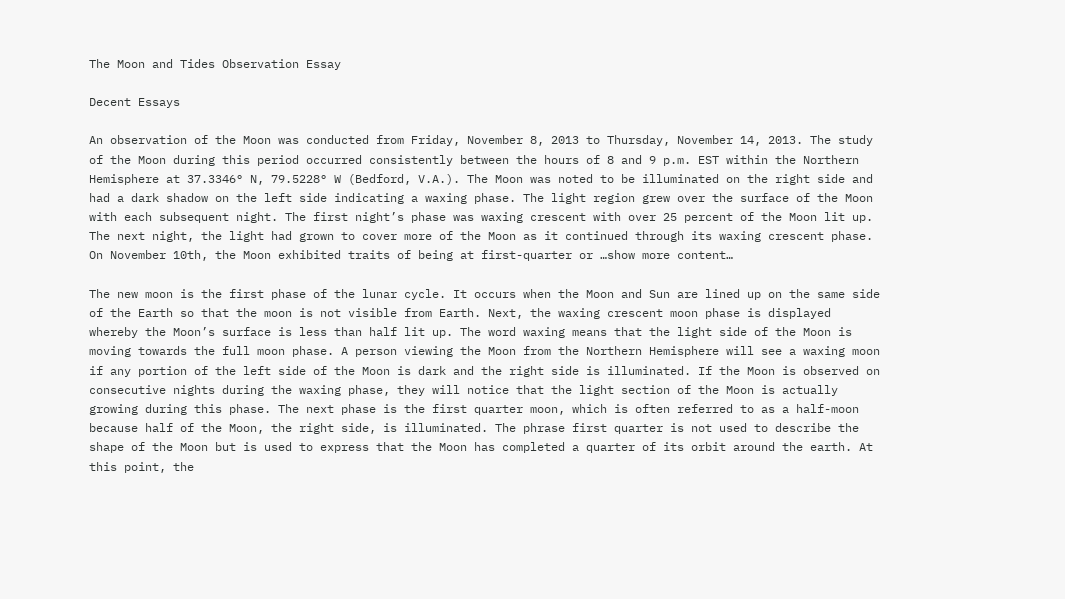The Moon and Tides Observation Essay

Decent Essays

An observation of the Moon was conducted from Friday, November 8, 2013 to Thursday, November 14, 2013. The study of the Moon during this period occurred consistently between the hours of 8 and 9 p.m. EST within the Northern Hemisphere at 37.3346° N, 79.5228° W (Bedford, V.A.). The Moon was noted to be illuminated on the right side and had a dark shadow on the left side indicating a waxing phase. The light region grew over the surface of the Moon with each subsequent night. The first night’s phase was waxing crescent with over 25 percent of the Moon lit up. The next night, the light had grown to cover more of the Moon as it continued through its waxing crescent phase. On November 10th, the Moon exhibited traits of being at first-quarter or …show more content…

The new moon is the first phase of the lunar cycle. It occurs when the Moon and Sun are lined up on the same side of the Earth so that the moon is not visible from Earth. Next, the waxing crescent moon phase is displayed whereby the Moon’s surface is less than half lit up. The word waxing means that the light side of the Moon is moving towards the full moon phase. A person viewing the Moon from the Northern Hemisphere will see a waxing moon if any portion of the left side of the Moon is dark and the right side is illuminated. If the Moon is observed on consecutive nights during the waxing phase, they will notice that the light section of the Moon is actually growing during this phase. The next phase is the first quarter moon, which is often referred to as a half-moon because half of the Moon, the right side, is illuminated. The phrase first quarter is not used to describe the shape of the Moon but is used to express that the Moon has completed a quarter of its orbit around the earth. At this point, the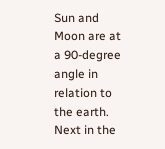Sun and Moon are at a 90-degree angle in relation to the earth. Next in the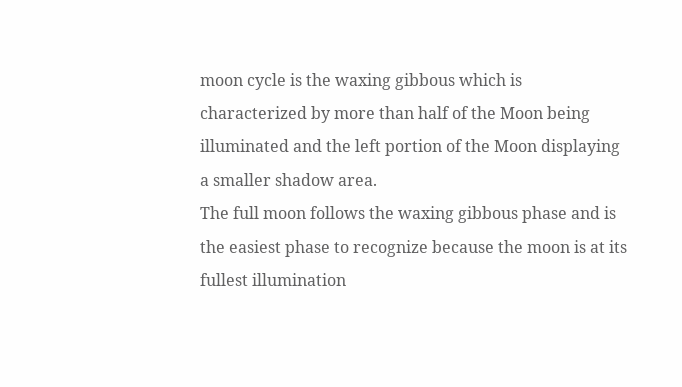moon cycle is the waxing gibbous which is characterized by more than half of the Moon being illuminated and the left portion of the Moon displaying a smaller shadow area.
The full moon follows the waxing gibbous phase and is the easiest phase to recognize because the moon is at its fullest illumination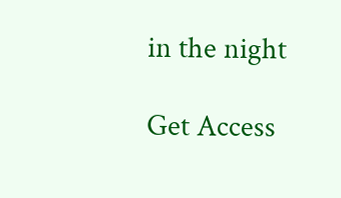in the night

Get Access